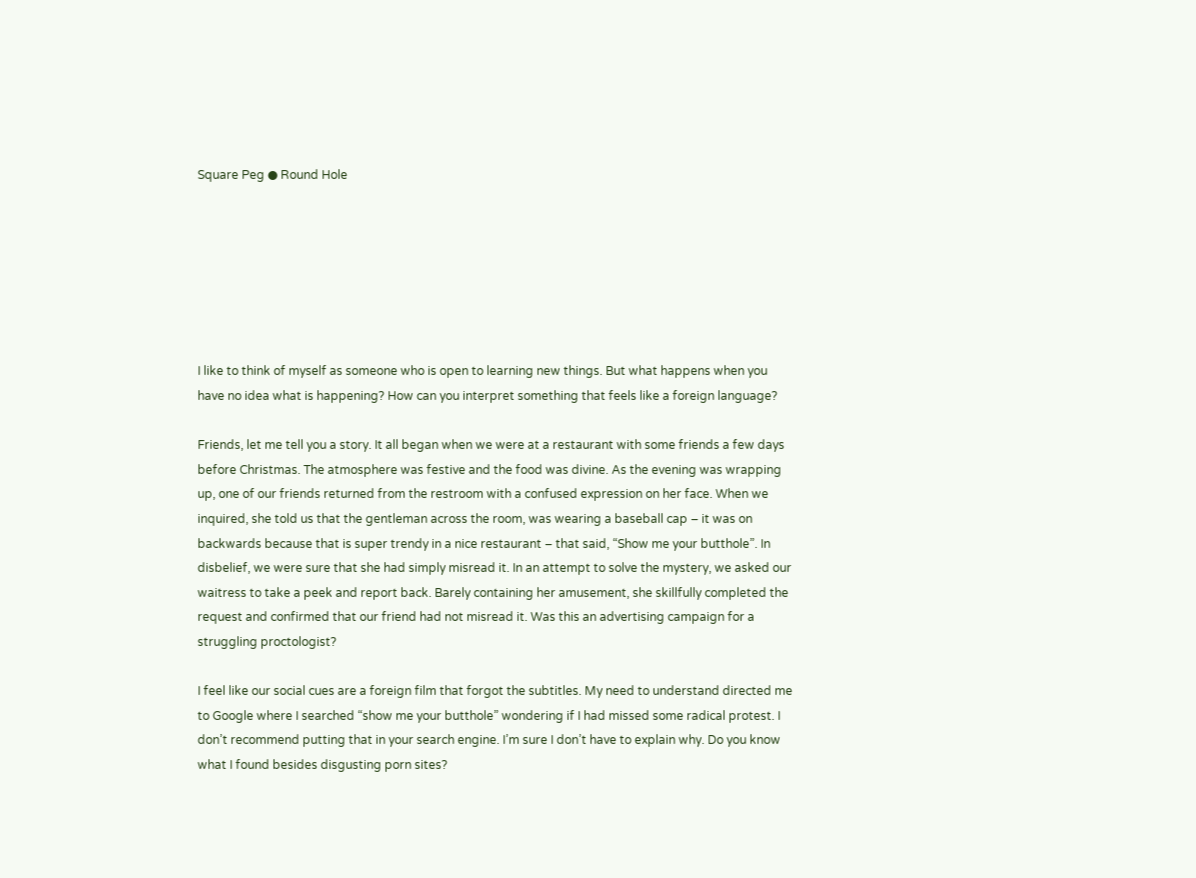Square Peg ● Round Hole







I like to think of myself as someone who is open to learning new things. But what happens when you have no idea what is happening? How can you interpret something that feels like a foreign language?

Friends, let me tell you a story. It all began when we were at a restaurant with some friends a few days before Christmas. The atmosphere was festive and the food was divine. As the evening was wrapping up, one of our friends returned from the restroom with a confused expression on her face. When we inquired, she told us that the gentleman across the room, was wearing a baseball cap – it was on backwards because that is super trendy in a nice restaurant – that said, “Show me your butthole”. In disbelief, we were sure that she had simply misread it. In an attempt to solve the mystery, we asked our waitress to take a peek and report back. Barely containing her amusement, she skillfully completed the request and confirmed that our friend had not misread it. Was this an advertising campaign for a struggling proctologist?

I feel like our social cues are a foreign film that forgot the subtitles. My need to understand directed me to Google where I searched “show me your butthole” wondering if I had missed some radical protest. I don’t recommend putting that in your search engine. I’m sure I don’t have to explain why. Do you know what I found besides disgusting porn sites?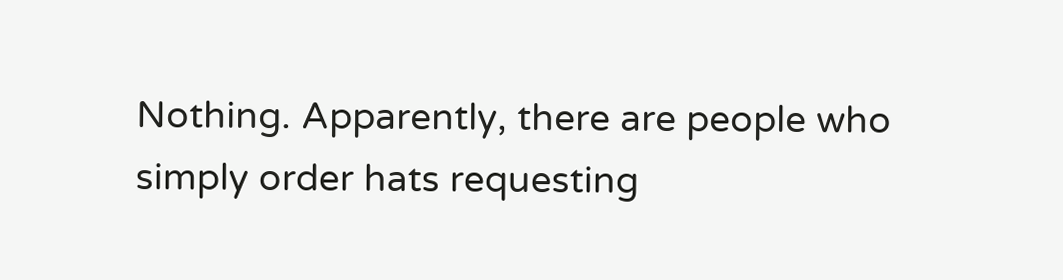Nothing. Apparently, there are people who simply order hats requesting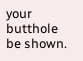your butthole be shown.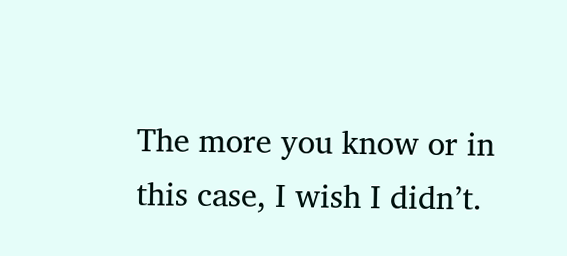The more you know or in this case, I wish I didn’t.